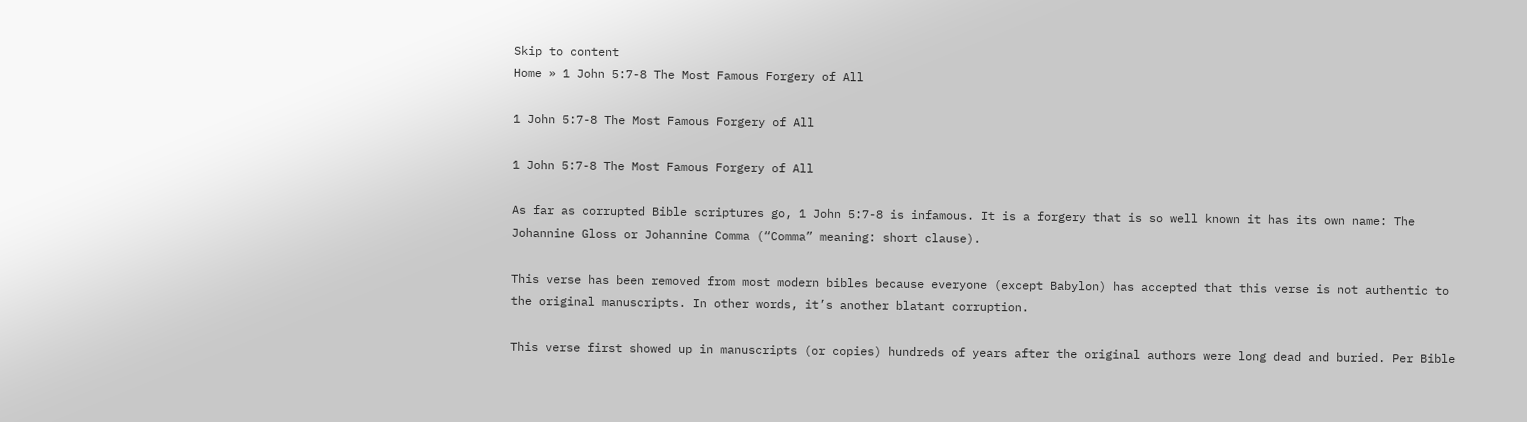Skip to content
Home » 1 John 5:7-8 The Most Famous Forgery of All

1 John 5:7-8 The Most Famous Forgery of All

1 John 5:7-8 The Most Famous Forgery of All

As far as corrupted Bible scriptures go, 1 John 5:7-8 is infamous. It is a forgery that is so well known it has its own name: The Johannine Gloss or Johannine Comma (“Comma” meaning: short clause).

This verse has been removed from most modern bibles because everyone (except Babylon) has accepted that this verse is not authentic to the original manuscripts. In other words, it’s another blatant corruption.

This verse first showed up in manuscripts (or copies) hundreds of years after the original authors were long dead and buried. Per Bible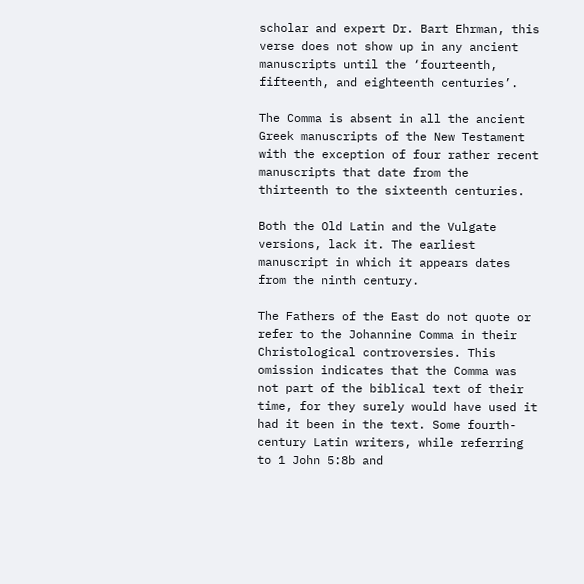scholar and expert Dr. Bart Ehrman, this verse does not show up in any ancient manuscripts until the ‘fourteenth, fifteenth, and eighteenth centuries’.

The Comma is absent in all the ancient Greek manuscripts of the New Testament with the exception of four rather recent manuscripts that date from the thirteenth to the sixteenth centuries.

Both the Old Latin and the Vulgate versions, lack it. The earliest manuscript in which it appears dates from the ninth century.

The Fathers of the East do not quote or refer to the Johannine Comma in their Christological controversies. This omission indicates that the Comma was not part of the biblical text of their time, for they surely would have used it had it been in the text. Some fourth-century Latin writers, while referring to 1 John 5:8b and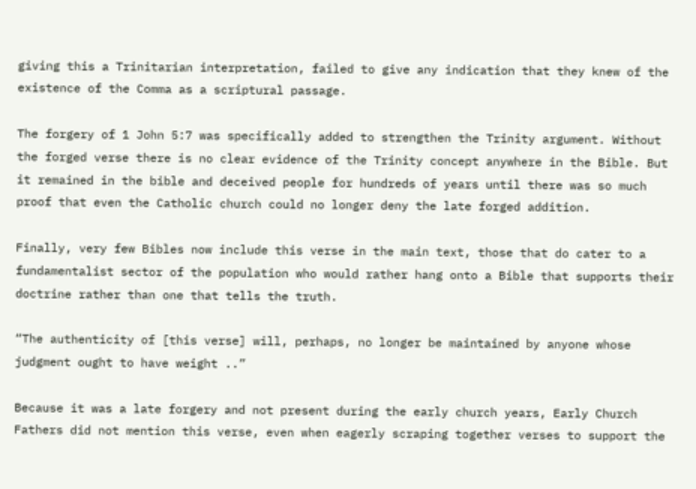giving this a Trinitarian interpretation, failed to give any indication that they knew of the existence of the Comma as a scriptural passage.

The forgery of 1 John 5:7 was specifically added to strengthen the Trinity argument. Without the forged verse there is no clear evidence of the Trinity concept anywhere in the Bible. But it remained in the bible and deceived people for hundreds of years until there was so much proof that even the Catholic church could no longer deny the late forged addition.

Finally, very few Bibles now include this verse in the main text, those that do cater to a fundamentalist sector of the population who would rather hang onto a Bible that supports their doctrine rather than one that tells the truth.

“The authenticity of [this verse] will, perhaps, no longer be maintained by anyone whose judgment ought to have weight ..”

Because it was a late forgery and not present during the early church years, Early Church Fathers did not mention this verse, even when eagerly scraping together verses to support the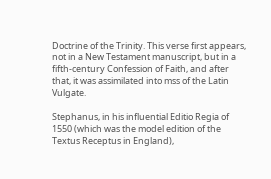Doctrine of the Trinity. This verse first appears, not in a New Testament manuscript, but in a fifth-century Confession of Faith, and after that, it was assimilated into mss of the Latin Vulgate.

Stephanus, in his influential Editio Regia of 1550 (which was the model edition of the Textus Receptus in England),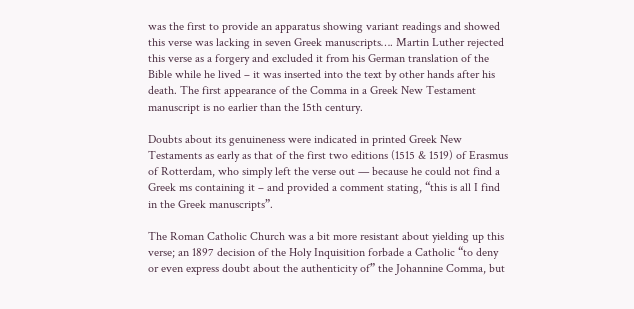was the first to provide an apparatus showing variant readings and showed this verse was lacking in seven Greek manuscripts…. Martin Luther rejected this verse as a forgery and excluded it from his German translation of the Bible while he lived – it was inserted into the text by other hands after his death. The first appearance of the Comma in a Greek New Testament manuscript is no earlier than the 15th century.

Doubts about its genuineness were indicated in printed Greek New Testaments as early as that of the first two editions (1515 & 1519) of Erasmus of Rotterdam, who simply left the verse out — because he could not find a Greek ms containing it – and provided a comment stating, “this is all I find in the Greek manuscripts”.

The Roman Catholic Church was a bit more resistant about yielding up this verse; an 1897 decision of the Holy Inquisition forbade a Catholic “to deny or even express doubt about the authenticity of” the Johannine Comma, but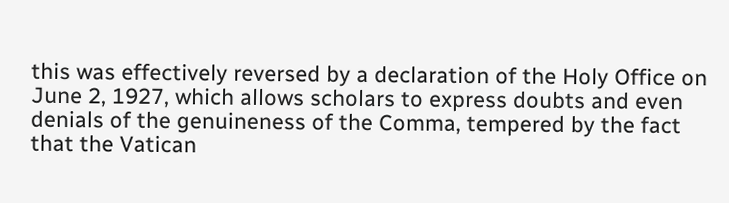this was effectively reversed by a declaration of the Holy Office on June 2, 1927, which allows scholars to express doubts and even denials of the genuineness of the Comma, tempered by the fact that the Vatican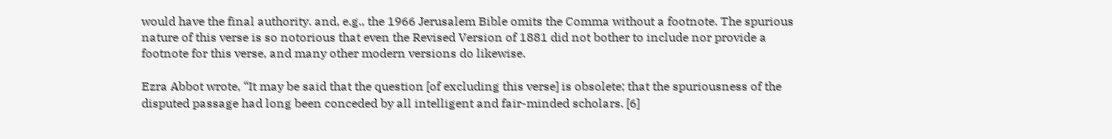would have the final authority. and, e.g., the 1966 Jerusalem Bible omits the Comma without a footnote. The spurious nature of this verse is so notorious that even the Revised Version of 1881 did not bother to include nor provide a footnote for this verse, and many other modern versions do likewise.

Ezra Abbot wrote, “It may be said that the question [of excluding this verse] is obsolete; that the spuriousness of the disputed passage had long been conceded by all intelligent and fair-minded scholars. [6]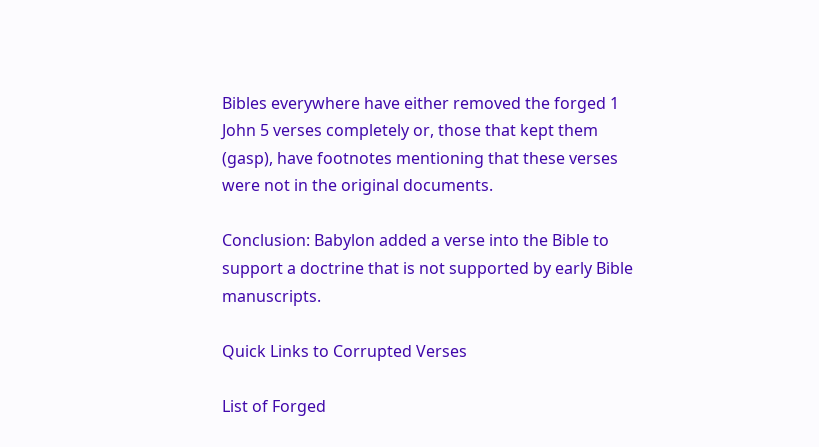Bibles everywhere have either removed the forged 1 John 5 verses completely or, those that kept them (gasp), have footnotes mentioning that these verses were not in the original documents.

Conclusion: Babylon added a verse into the Bible to support a doctrine that is not supported by early Bible manuscripts.

Quick Links to Corrupted Verses

List of Forged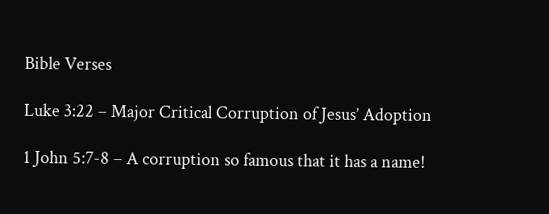Bible Verses

Luke 3:22 – Major Critical Corruption of Jesus’ Adoption

1 John 5:7-8 – A corruption so famous that it has a name!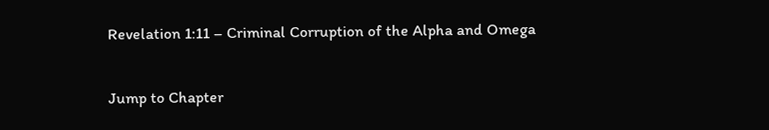Revelation 1:11 – Criminal Corruption of the Alpha and Omega

Jump to Chapter